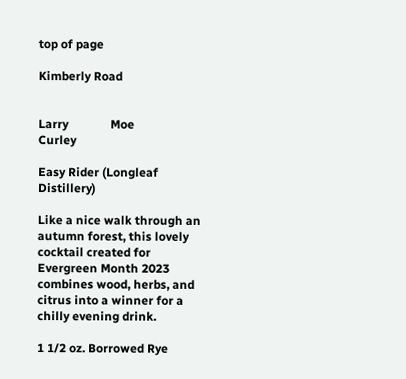top of page

Kimberly Road


Larry              Moe              Curley

Easy Rider (Longleaf Distillery)

Like a nice walk through an autumn forest, this lovely cocktail created for Evergreen Month 2023 combines wood, herbs, and citrus into a winner for a chilly evening drink.

1 1/2 oz. Borrowed Rye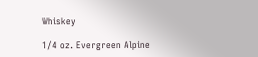Whiskey

1/4 oz. Evergreen Alpine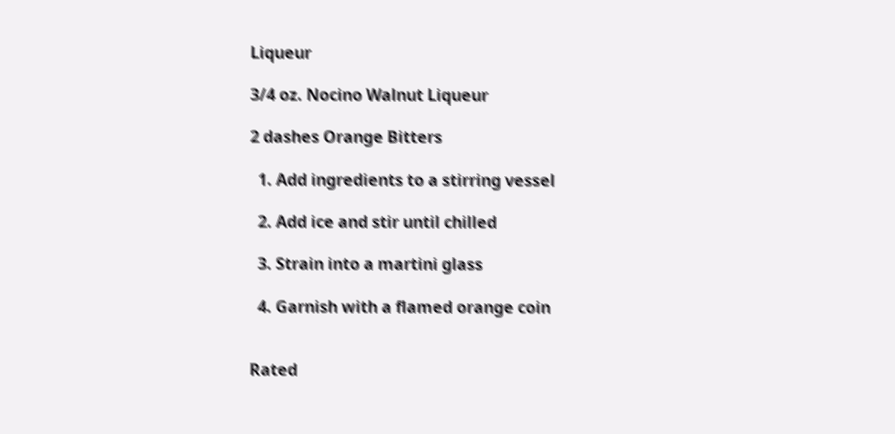Liqueur

3/4 oz. Nocino Walnut Liqueur

2 dashes Orange Bitters

  1. Add ingredients to a stirring vessel

  2. Add ice and stir until chilled

  3. Strain into a martini glass

  4. Garnish with a flamed orange coin


Rated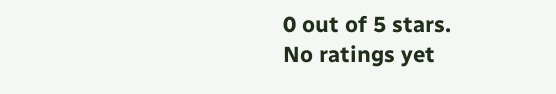0 out of 5 stars.
No ratings yet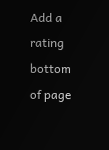Add a rating
bottom of page